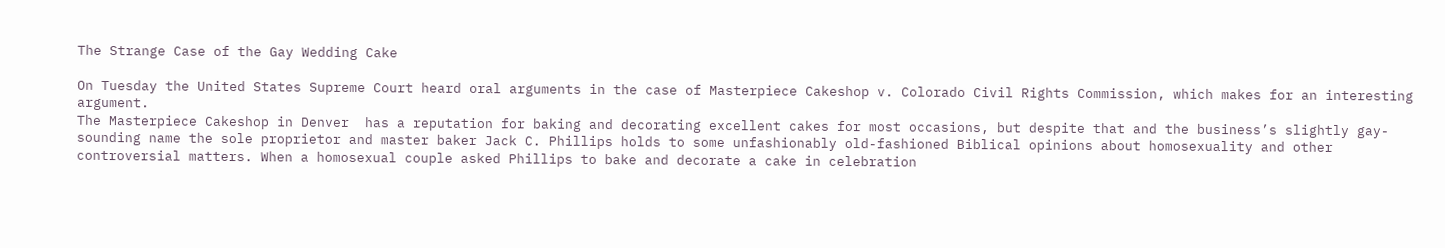The Strange Case of the Gay Wedding Cake

On Tuesday the United States Supreme Court heard oral arguments in the case of Masterpiece Cakeshop v. Colorado Civil Rights Commission, which makes for an interesting argument.
The Masterpiece Cakeshop in Denver  has a reputation for baking and decorating excellent cakes for most occasions, but despite that and the business’s slightly gay-sounding name the sole proprietor and master baker Jack C. Phillips holds to some unfashionably old-fashioned Biblical opinions about homosexuality and other controversial matters. When a homosexual couple asked Phillips to bake and decorate a cake in celebration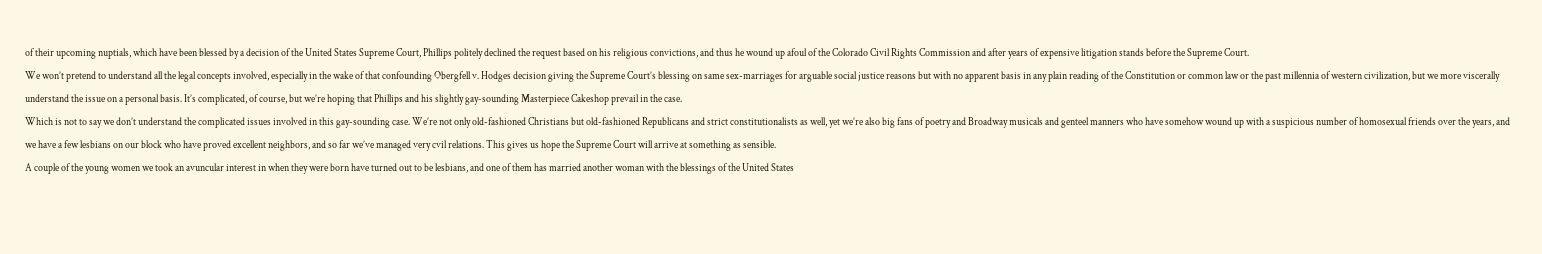of their upcoming nuptials, which have been blessed by a decision of the United States Supreme Court, Phillips politely declined the request based on his religious convictions, and thus he wound up afoul of the Colorado Civil Rights Commission and after years of expensive litigation stands before the Supreme Court.
We won’t pretend to understand all the legal concepts involved, especially in the wake of that confounding Obergfell v. Hodges decision giving the Supreme Court’s blessing on same sex-marriages for arguable social justice reasons but with no apparent basis in any plain reading of the Constitution or common law or the past millennia of western civilization, but we more viscerally understand the issue on a personal basis. It’s complicated, of course, but we’re hoping that Phillips and his slightly gay-sounding Masterpiece Cakeshop prevail in the case.
Which is not to say we don’t understand the complicated issues involved in this gay-sounding case. We’re not only old-fashioned Christians but old-fashioned Republicans and strict constitutionalists as well, yet we’re also big fans of poetry and Broadway musicals and genteel manners who have somehow wound up with a suspicious number of homosexual friends over the years, and we have a few lesbians on our block who have proved excellent neighbors, and so far we’ve managed very cvil relations. This gives us hope the Supreme Court will arrive at something as sensible.
A couple of the young women we took an avuncular interest in when they were born have turned out to be lesbians, and one of them has married another woman with the blessings of the United States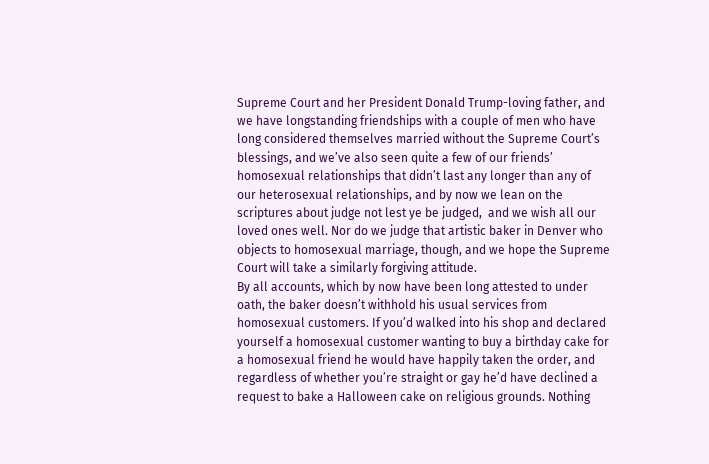Supreme Court and her President Donald Trump-loving father, and we have longstanding friendships with a couple of men who have long considered themselves married without the Supreme Court’s blessings, and we’ve also seen quite a few of our friends’ homosexual relationships that didn’t last any longer than any of our heterosexual relationships, and by now we lean on the scriptures about judge not lest ye be judged,  and we wish all our loved ones well. Nor do we judge that artistic baker in Denver who objects to homosexual marriage, though, and we hope the Supreme Court will take a similarly forgiving attitude.
By all accounts, which by now have been long attested to under oath, the baker doesn’t withhold his usual services from homosexual customers. If you’d walked into his shop and declared yourself a homosexual customer wanting to buy a birthday cake for a homosexual friend he would have happily taken the order, and regardless of whether you’re straight or gay he’d have declined a request to bake a Halloween cake on religious grounds. Nothing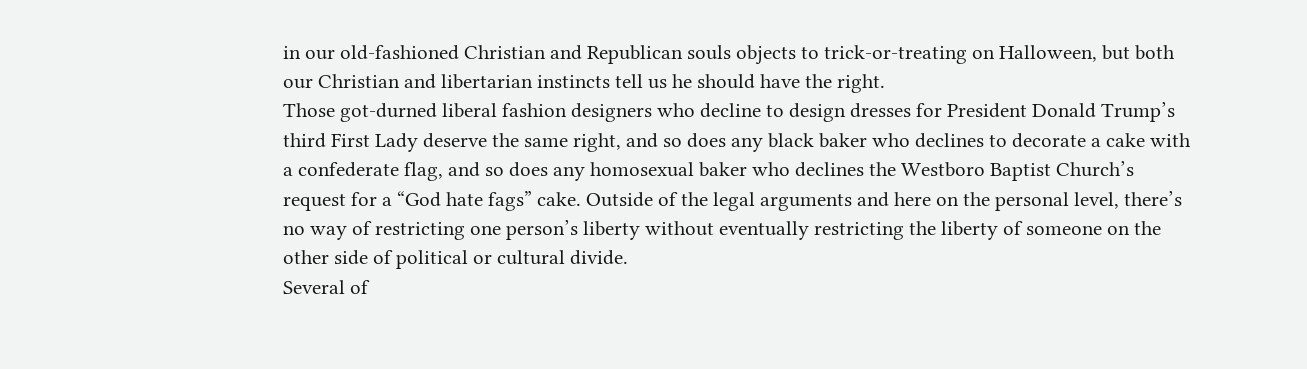in our old-fashioned Christian and Republican souls objects to trick-or-treating on Halloween, but both our Christian and libertarian instincts tell us he should have the right.
Those got-durned liberal fashion designers who decline to design dresses for President Donald Trump’s third First Lady deserve the same right, and so does any black baker who declines to decorate a cake with a confederate flag, and so does any homosexual baker who declines the Westboro Baptist Church’s request for a “God hate fags” cake. Outside of the legal arguments and here on the personal level, there’s no way of restricting one person’s liberty without eventually restricting the liberty of someone on the other side of political or cultural divide.
Several of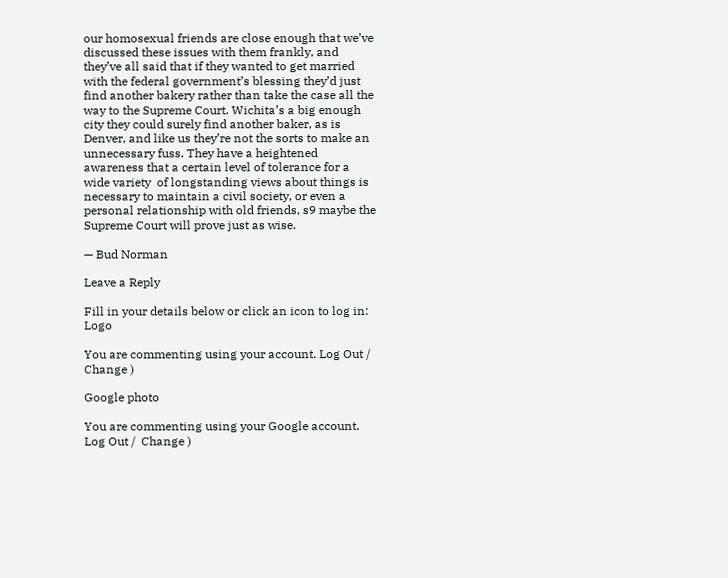our homosexual friends are close enough that we’ve discussed these issues with them frankly, and they’ve all said that if they wanted to get married with the federal government’s blessing they’d just find another bakery rather than take the case all the way to the Supreme Court. Wichita’s a big enough city they could surely find another baker, as is Denver, and like us they’re not the sorts to make an unnecessary fuss. They have a heightened awareness that a certain level of tolerance for a wide variety  of longstanding views about things is necessary to maintain a civil society, or even a personal relationship with old friends, s9 maybe the Supreme Court will prove just as wise.

— Bud Norman

Leave a Reply

Fill in your details below or click an icon to log in: Logo

You are commenting using your account. Log Out /  Change )

Google photo

You are commenting using your Google account. Log Out /  Change )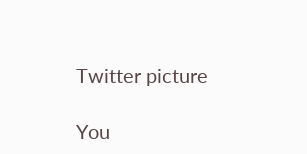Twitter picture

You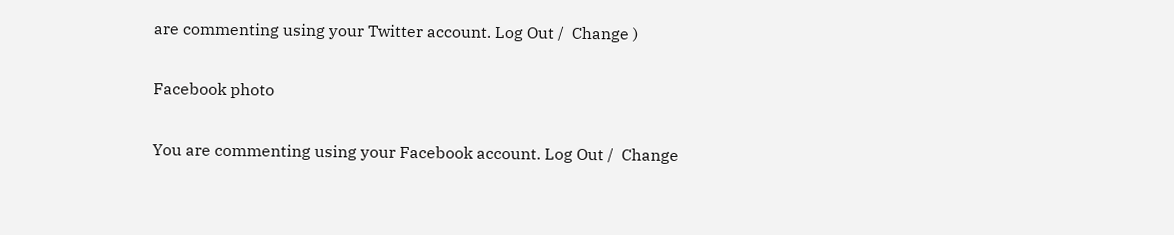are commenting using your Twitter account. Log Out /  Change )

Facebook photo

You are commenting using your Facebook account. Log Out /  Change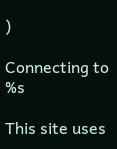)

Connecting to %s

This site uses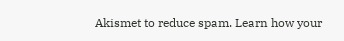Akismet to reduce spam. Learn how your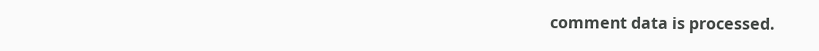comment data is processed.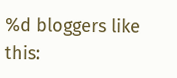%d bloggers like this: